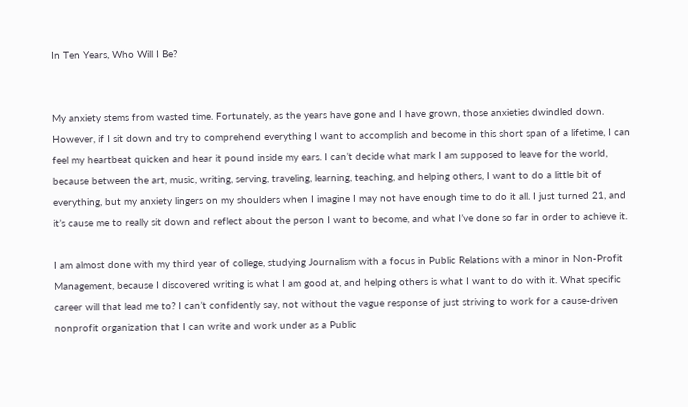In Ten Years, Who Will I Be?


My anxiety stems from wasted time. Fortunately, as the years have gone and I have grown, those anxieties dwindled down. However, if I sit down and try to comprehend everything I want to accomplish and become in this short span of a lifetime, I can feel my heartbeat quicken and hear it pound inside my ears. I can’t decide what mark I am supposed to leave for the world, because between the art, music, writing, serving, traveling, learning, teaching, and helping others, I want to do a little bit of everything, but my anxiety lingers on my shoulders when I imagine I may not have enough time to do it all. I just turned 21, and it’s cause me to really sit down and reflect about the person I want to become, and what I’ve done so far in order to achieve it.

I am almost done with my third year of college, studying Journalism with a focus in Public Relations with a minor in Non-Profit Management, because I discovered writing is what I am good at, and helping others is what I want to do with it. What specific career will that lead me to? I can’t confidently say, not without the vague response of just striving to work for a cause-driven nonprofit organization that I can write and work under as a Public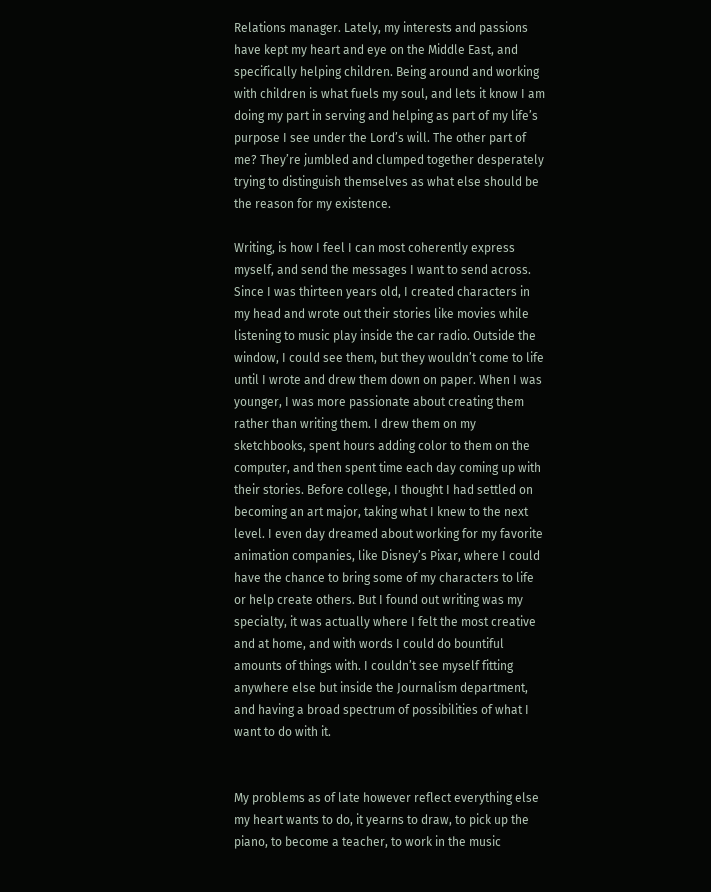Relations manager. Lately, my interests and passions have kept my heart and eye on the Middle East, and specifically helping children. Being around and working with children is what fuels my soul, and lets it know I am doing my part in serving and helping as part of my life’s purpose I see under the Lord’s will. The other part of me? They’re jumbled and clumped together desperately trying to distinguish themselves as what else should be the reason for my existence.

Writing, is how I feel I can most coherently express myself, and send the messages I want to send across. Since I was thirteen years old, I created characters in my head and wrote out their stories like movies while listening to music play inside the car radio. Outside the window, I could see them, but they wouldn’t come to life until I wrote and drew them down on paper. When I was younger, I was more passionate about creating them rather than writing them. I drew them on my sketchbooks, spent hours adding color to them on the computer, and then spent time each day coming up with their stories. Before college, I thought I had settled on becoming an art major, taking what I knew to the next level. I even day dreamed about working for my favorite animation companies, like Disney’s Pixar, where I could have the chance to bring some of my characters to life or help create others. But I found out writing was my specialty, it was actually where I felt the most creative and at home, and with words I could do bountiful amounts of things with. I couldn’t see myself fitting anywhere else but inside the Journalism department, and having a broad spectrum of possibilities of what I want to do with it.


My problems as of late however reflect everything else my heart wants to do, it yearns to draw, to pick up the piano, to become a teacher, to work in the music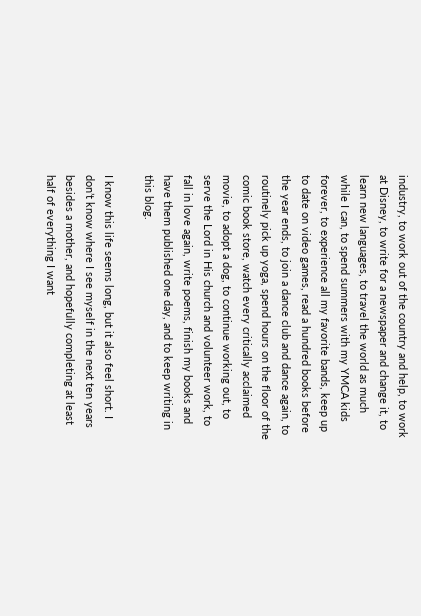industry, to work out of the country and help, to work at Disney, to write for a newspaper and change it, to learn new languages, to travel the world as much while I can, to spend summers with my YMCA kids forever, to experience all my favorite bands, keep up to date on video games, read a hundred books before the year ends, to join a dance club and dance again, to routinely pick up yoga, spend hours on the floor of the comic book store, watch every critically acclaimed movie, to adopt a dog, to continue working out, to serve the Lord in His church and volunteer work, to fall in love again, write poems, finish my books and have them published one day, and to keep writing in this blog.

I know this life seems long, but it also feel short. I don’t know where I see myself in the next ten years besides a mother, and hopefully completing at least half of everything I want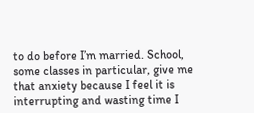to do before I’m married. School, some classes in particular, give me that anxiety because I feel it is interrupting and wasting time I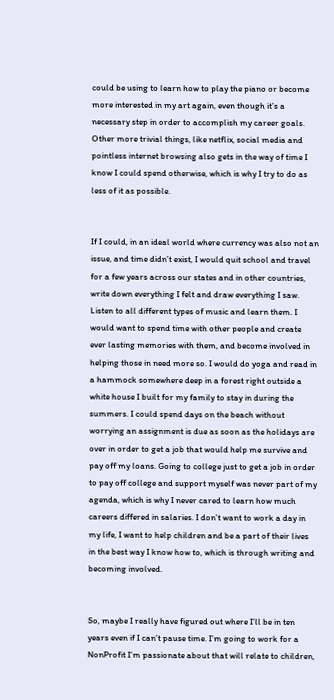could be using to learn how to play the piano or become more interested in my art again, even though it’s a necessary step in order to accomplish my career goals. Other more trivial things, like netflix, social media and pointless internet browsing also gets in the way of time I know I could spend otherwise, which is why I try to do as less of it as possible.


If I could, in an ideal world where currency was also not an issue, and time didn’t exist, I would quit school and travel for a few years across our states and in other countries, write down everything I felt and draw everything I saw. Listen to all different types of music and learn them. I would want to spend time with other people and create ever lasting memories with them, and become involved in helping those in need more so. I would do yoga and read in a hammock somewhere deep in a forest right outside a white house I built for my family to stay in during the summers. I could spend days on the beach without worrying an assignment is due as soon as the holidays are over in order to get a job that would help me survive and pay off my loans. Going to college just to get a job in order to pay off college and support myself was never part of my agenda, which is why I never cared to learn how much careers differed in salaries. I don’t want to work a day in my life, I want to help children and be a part of their lives in the best way I know how to, which is through writing and becoming involved.


So, maybe I really have figured out where I’ll be in ten years even if I can’t pause time. I’m going to work for a NonProfit I’m passionate about that will relate to children,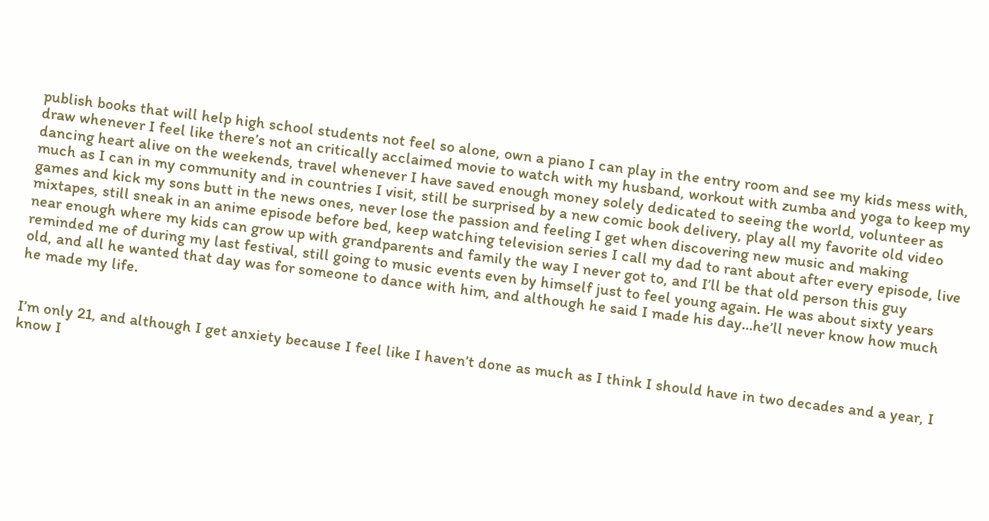publish books that will help high school students not feel so alone, own a piano I can play in the entry room and see my kids mess with, draw whenever I feel like there’s not an critically acclaimed movie to watch with my husband, workout with zumba and yoga to keep my dancing heart alive on the weekends, travel whenever I have saved enough money solely dedicated to seeing the world, volunteer as much as I can in my community and in countries I visit, still be surprised by a new comic book delivery, play all my favorite old video games and kick my sons butt in the news ones, never lose the passion and feeling I get when discovering new music and making mixtapes, still sneak in an anime episode before bed, keep watching television series I call my dad to rant about after every episode, live near enough where my kids can grow up with grandparents and family the way I never got to, and I’ll be that old person this guy reminded me of during my last festival, still going to music events even by himself just to feel young again. He was about sixty years old, and all he wanted that day was for someone to dance with him, and although he said I made his day…he’ll never know how much he made my life.


I’m only 21, and although I get anxiety because I feel like I haven’t done as much as I think I should have in two decades and a year, I know I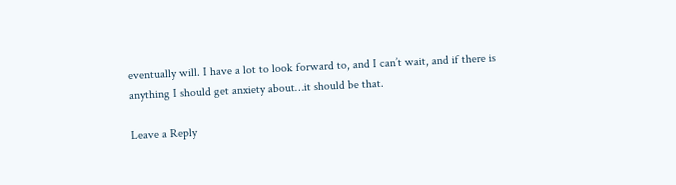eventually will. I have a lot to look forward to, and I can’t wait, and if there is anything I should get anxiety about…it should be that.

Leave a Reply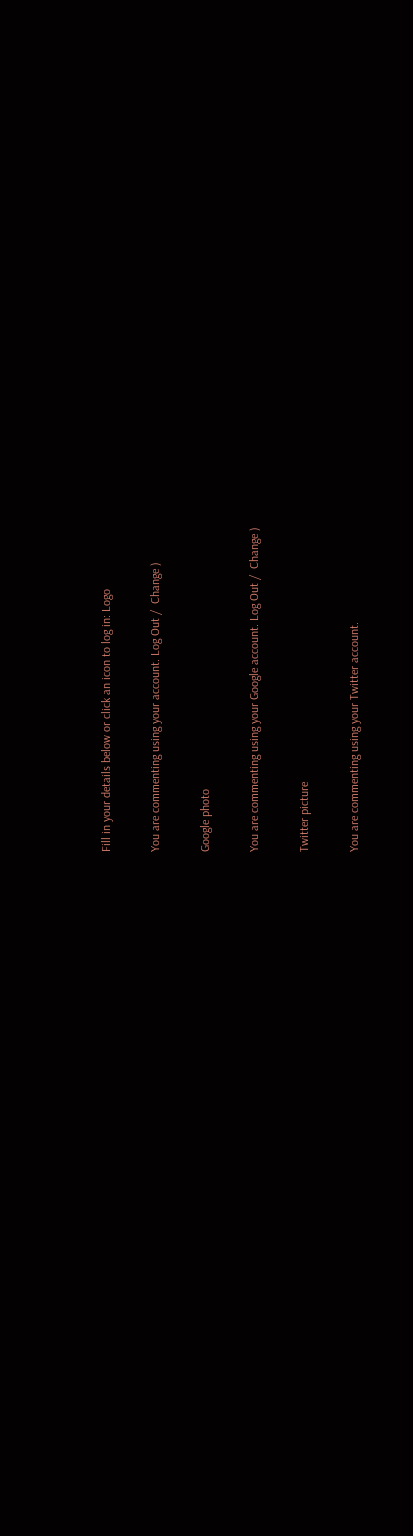Fill in your details below or click an icon to log in: Logo

You are commenting using your account. Log Out /  Change )

Google photo

You are commenting using your Google account. Log Out /  Change )

Twitter picture

You are commenting using your Twitter account.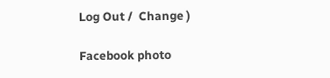Log Out /  Change )

Facebook photo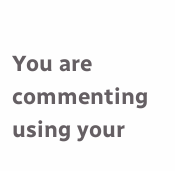You are commenting using your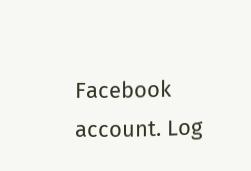Facebook account. Log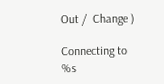Out /  Change )

Connecting to %s